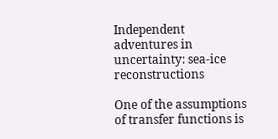Independent adventures in uncertainty: sea-ice reconstructions

One of the assumptions of transfer functions is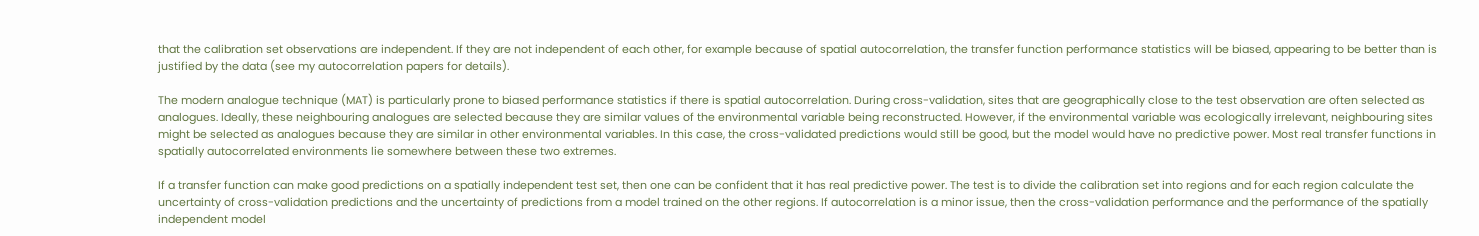that the calibration set observations are independent. If they are not independent of each other, for example because of spatial autocorrelation, the transfer function performance statistics will be biased, appearing to be better than is justified by the data (see my autocorrelation papers for details).

The modern analogue technique (MAT) is particularly prone to biased performance statistics if there is spatial autocorrelation. During cross-validation, sites that are geographically close to the test observation are often selected as analogues. Ideally, these neighbouring analogues are selected because they are similar values of the environmental variable being reconstructed. However, if the environmental variable was ecologically irrelevant, neighbouring sites might be selected as analogues because they are similar in other environmental variables. In this case, the cross-validated predictions would still be good, but the model would have no predictive power. Most real transfer functions in spatially autocorrelated environments lie somewhere between these two extremes.

If a transfer function can make good predictions on a spatially independent test set, then one can be confident that it has real predictive power. The test is to divide the calibration set into regions and for each region calculate the uncertainty of cross-validation predictions and the uncertainty of predictions from a model trained on the other regions. If autocorrelation is a minor issue, then the cross-validation performance and the performance of the spatially independent model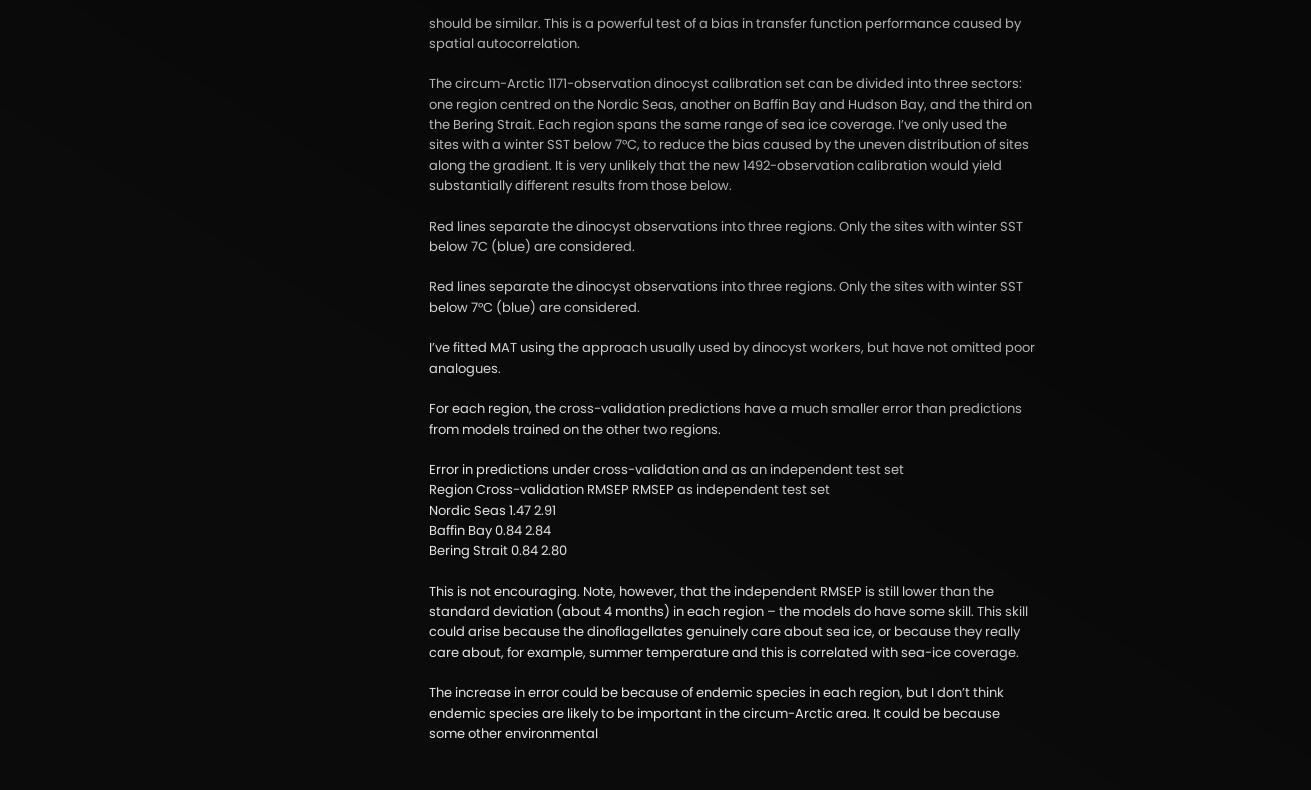should be similar. This is a powerful test of a bias in transfer function performance caused by spatial autocorrelation.

The circum-Arctic 1171-observation dinocyst calibration set can be divided into three sectors: one region centred on the Nordic Seas, another on Baffin Bay and Hudson Bay, and the third on the Bering Strait. Each region spans the same range of sea ice coverage. I’ve only used the sites with a winter SST below 7°C, to reduce the bias caused by the uneven distribution of sites along the gradient. It is very unlikely that the new 1492-observation calibration would yield substantially different results from those below.

Red lines separate the dinocyst observations into three regions. Only the sites with winter SST below 7C (blue) are considered.

Red lines separate the dinocyst observations into three regions. Only the sites with winter SST below 7°C (blue) are considered.

I’ve fitted MAT using the approach usually used by dinocyst workers, but have not omitted poor analogues.

For each region, the cross-validation predictions have a much smaller error than predictions from models trained on the other two regions.

Error in predictions under cross-validation and as an independent test set
Region Cross-validation RMSEP RMSEP as independent test set
Nordic Seas 1.47 2.91
Baffin Bay 0.84 2.84
Bering Strait 0.84 2.80

This is not encouraging. Note, however, that the independent RMSEP is still lower than the standard deviation (about 4 months) in each region – the models do have some skill. This skill could arise because the dinoflagellates genuinely care about sea ice, or because they really care about, for example, summer temperature and this is correlated with sea-ice coverage.

The increase in error could be because of endemic species in each region, but I don’t think endemic species are likely to be important in the circum-Arctic area. It could be because some other environmental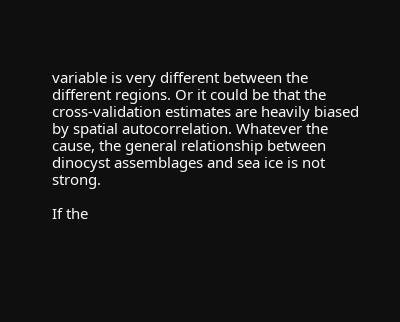variable is very different between the different regions. Or it could be that the cross-validation estimates are heavily biased by spatial autocorrelation. Whatever the cause, the general relationship between dinocyst assemblages and sea ice is not strong.

If the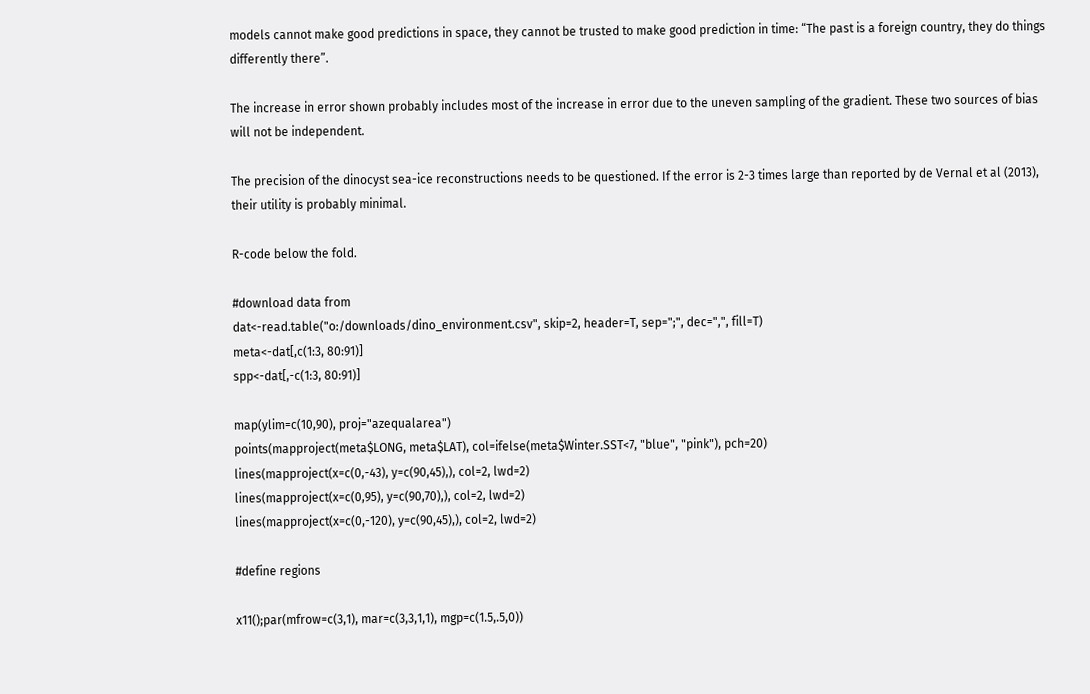models cannot make good predictions in space, they cannot be trusted to make good prediction in time: “The past is a foreign country, they do things differently there”.

The increase in error shown probably includes most of the increase in error due to the uneven sampling of the gradient. These two sources of bias will not be independent.

The precision of the dinocyst sea-ice reconstructions needs to be questioned. If the error is 2-3 times large than reported by de Vernal et al (2013), their utility is probably minimal.

R-code below the fold.

#download data from
dat<-read.table("o:/downloads/dino_environment.csv", skip=2, header=T, sep=";", dec=",", fill=T)
meta<-dat[,c(1:3, 80:91)]
spp<-dat[,-c(1:3, 80:91)]

map(ylim=c(10,90), proj="azequalarea")
points(mapproject(meta$LONG, meta$LAT), col=ifelse(meta$Winter.SST<7, "blue", "pink"), pch=20)
lines(mapproject(x=c(0,-43), y=c(90,45),), col=2, lwd=2)
lines(mapproject(x=c(0,95), y=c(90,70),), col=2, lwd=2)
lines(mapproject(x=c(0,-120), y=c(90,45),), col=2, lwd=2)

#define regions

x11();par(mfrow=c(3,1), mar=c(3,3,1,1), mgp=c(1.5,.5,0))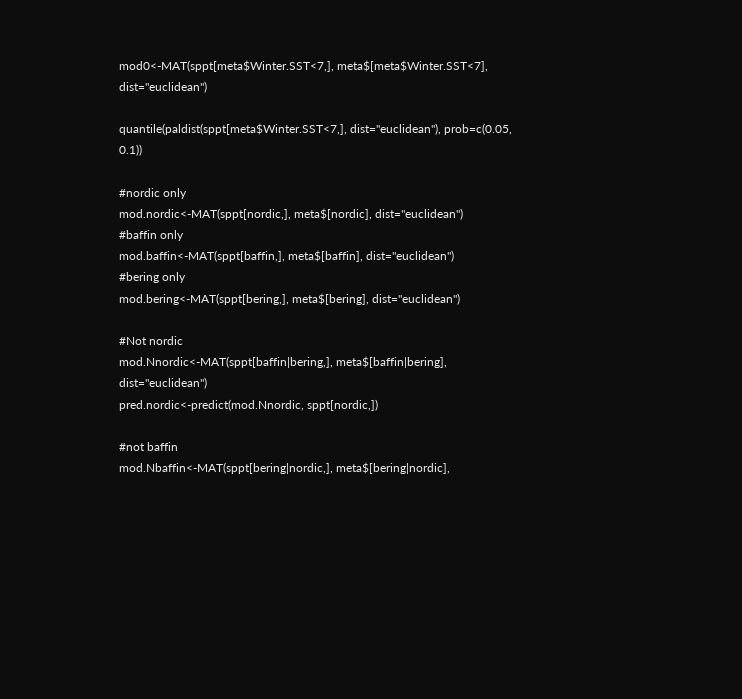mod0<-MAT(sppt[meta$Winter.SST<7,], meta$[meta$Winter.SST<7], dist="euclidean")

quantile(paldist(sppt[meta$Winter.SST<7,], dist="euclidean"), prob=c(0.05, 0.1))

#nordic only
mod.nordic<-MAT(sppt[nordic,], meta$[nordic], dist="euclidean")
#baffin only
mod.baffin<-MAT(sppt[baffin,], meta$[baffin], dist="euclidean")
#bering only
mod.bering<-MAT(sppt[bering,], meta$[bering], dist="euclidean")

#Not nordic
mod.Nnordic<-MAT(sppt[baffin|bering,], meta$[baffin|bering], dist="euclidean")
pred.nordic<-predict(mod.Nnordic, sppt[nordic,])

#not baffin
mod.Nbaffin<-MAT(sppt[bering|nordic,], meta$[bering|nordic],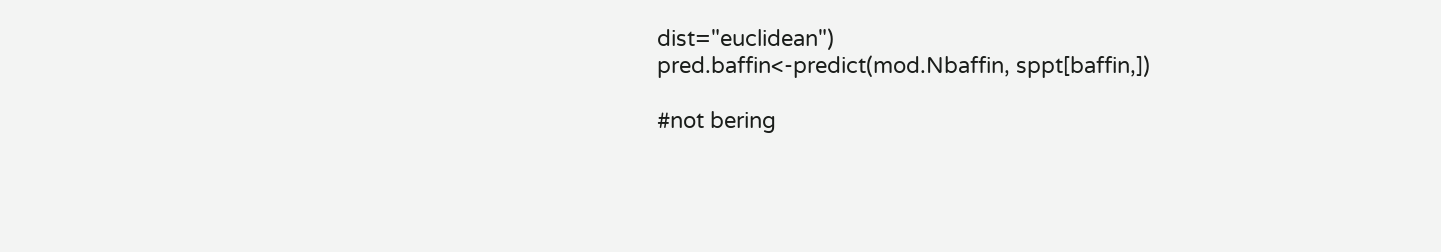dist="euclidean")
pred.baffin<-predict(mod.Nbaffin, sppt[baffin,])

#not bering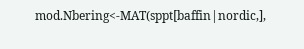mod.Nbering<-MAT(sppt[baffin|nordic,],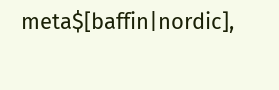meta$[baffin|nordic],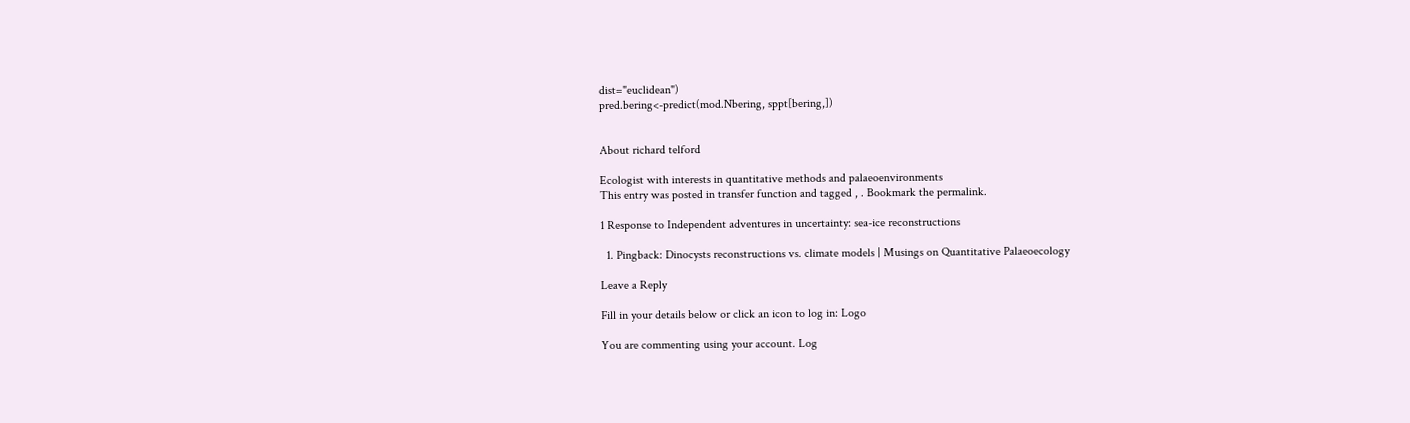dist="euclidean")
pred.bering<-predict(mod.Nbering, sppt[bering,])


About richard telford

Ecologist with interests in quantitative methods and palaeoenvironments
This entry was posted in transfer function and tagged , . Bookmark the permalink.

1 Response to Independent adventures in uncertainty: sea-ice reconstructions

  1. Pingback: Dinocysts reconstructions vs. climate models | Musings on Quantitative Palaeoecology

Leave a Reply

Fill in your details below or click an icon to log in: Logo

You are commenting using your account. Log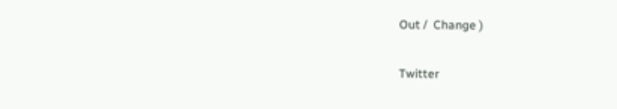Out /  Change )

Twitter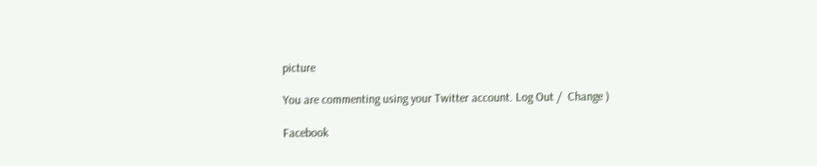picture

You are commenting using your Twitter account. Log Out /  Change )

Facebook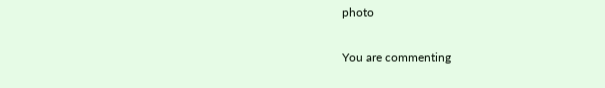photo

You are commenting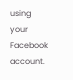using your Facebook account.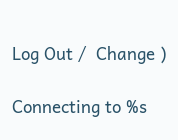Log Out /  Change )

Connecting to %s